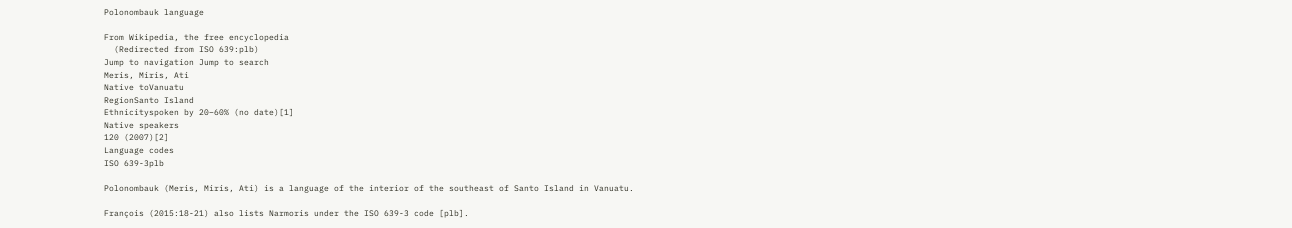Polonombauk language

From Wikipedia, the free encyclopedia
  (Redirected from ISO 639:plb)
Jump to navigation Jump to search
Meris, Miris, Ati
Native toVanuatu
RegionSanto Island
Ethnicityspoken by 20–60% (no date)[1]
Native speakers
120 (2007)[2]
Language codes
ISO 639-3plb

Polonombauk (Meris, Miris, Ati) is a language of the interior of the southeast of Santo Island in Vanuatu.

François (2015:18-21) also lists Narmoris under the ISO 639-3 code [plb].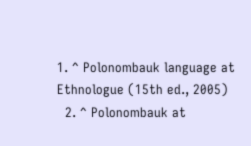1. ^ Polonombauk language at Ethnologue (15th ed., 2005)
  2. ^ Polonombauk at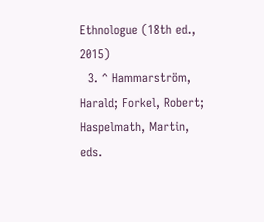Ethnologue (18th ed., 2015)
  3. ^ Hammarström, Harald; Forkel, Robert; Haspelmath, Martin, eds.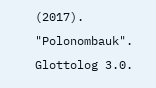(2017). "Polonombauk". Glottolog 3.0.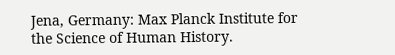Jena, Germany: Max Planck Institute for the Science of Human History.